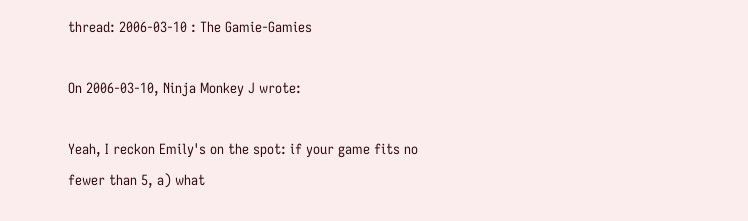thread: 2006-03-10 : The Gamie-Gamies

On 2006-03-10, Ninja Monkey J wrote:

Yeah, I reckon Emily's on the spot: if your game fits no fewer than 5, a) what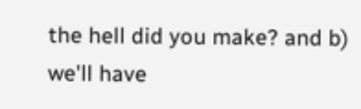the hell did you make? and b) we'll have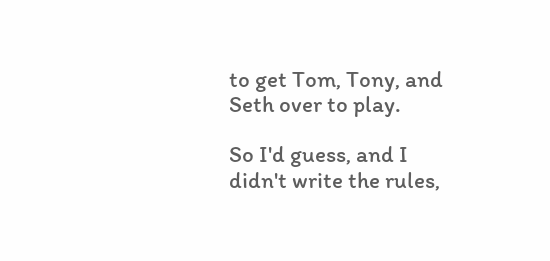to get Tom, Tony, and Seth over to play.

So I'd guess, and I didn't write the rules,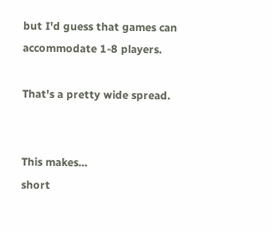but I'd guess that games can accommodate 1-8 players.

That's a pretty wide spread.


This makes...
short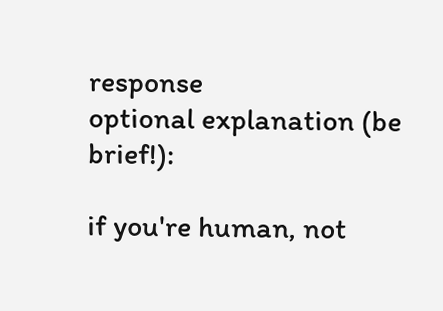response
optional explanation (be brief!):

if you're human, not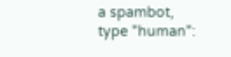a spambot, type "human":